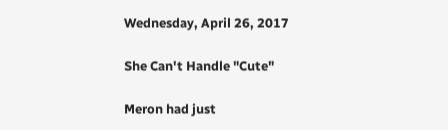Wednesday, April 26, 2017

She Can't Handle "Cute"

Meron had just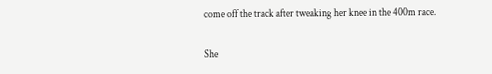come off the track after tweaking her knee in the 400m race.

She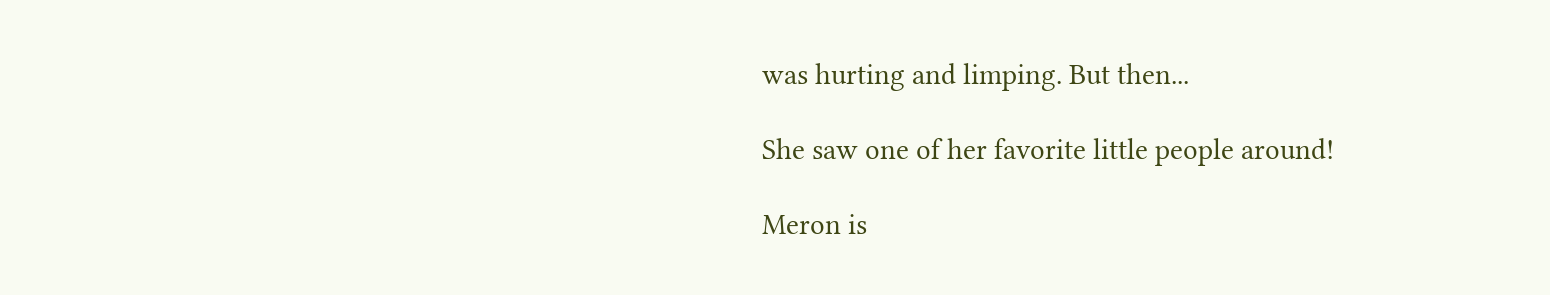was hurting and limping. But then...

She saw one of her favorite little people around!

Meron is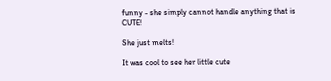funny - she simply cannot handle anything that is CUTE!

She just melts!

It was cool to see her little cute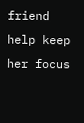friend help keep her focus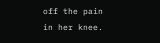off the pain in her knee.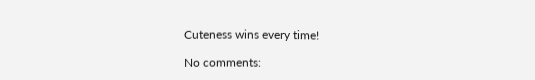Cuteness wins every time!

No comments: